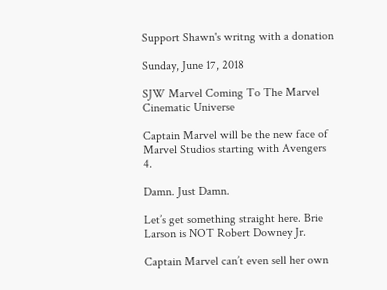Support Shawn's writng with a donation

Sunday, June 17, 2018

SJW Marvel Coming To The Marvel Cinematic Universe

Captain Marvel will be the new face of Marvel Studios starting with Avengers 4.

Damn. Just Damn.

Let’s get something straight here. Brie Larson is NOT Robert Downey Jr.

Captain Marvel can’t even sell her own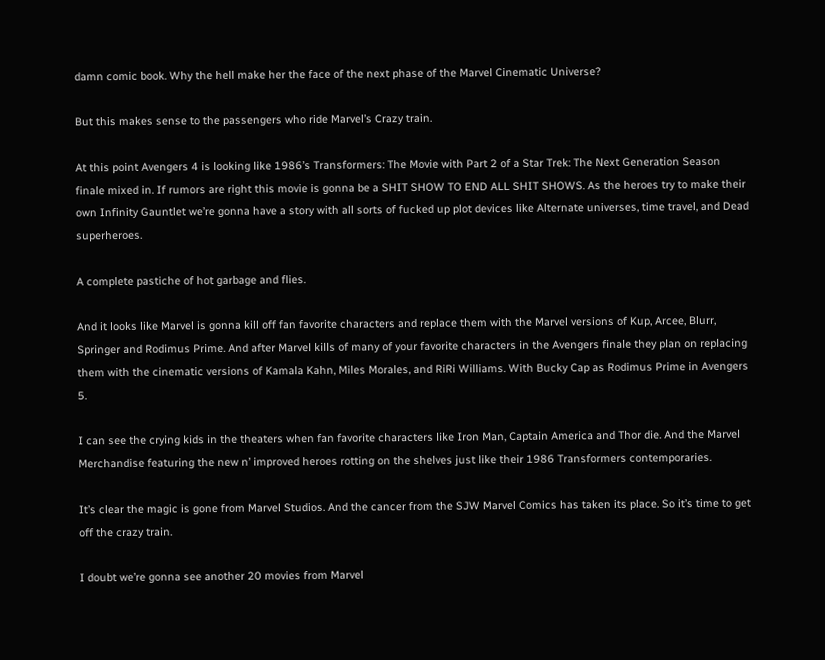damn comic book. Why the hell make her the face of the next phase of the Marvel Cinematic Universe?

But this makes sense to the passengers who ride Marvel’s Crazy train.

At this point Avengers 4 is looking like 1986’s Transformers: The Movie with Part 2 of a Star Trek: The Next Generation Season finale mixed in. If rumors are right this movie is gonna be a SHIT SHOW TO END ALL SHIT SHOWS. As the heroes try to make their own Infinity Gauntlet we’re gonna have a story with all sorts of fucked up plot devices like Alternate universes, time travel, and Dead superheroes.

A complete pastiche of hot garbage and flies.

And it looks like Marvel is gonna kill off fan favorite characters and replace them with the Marvel versions of Kup, Arcee, Blurr, Springer and Rodimus Prime. And after Marvel kills of many of your favorite characters in the Avengers finale they plan on replacing them with the cinematic versions of Kamala Kahn, Miles Morales, and RiRi Williams. With Bucky Cap as Rodimus Prime in Avengers 5.

I can see the crying kids in the theaters when fan favorite characters like Iron Man, Captain America and Thor die. And the Marvel Merchandise featuring the new n’ improved heroes rotting on the shelves just like their 1986 Transformers contemporaries.

It’s clear the magic is gone from Marvel Studios. And the cancer from the SJW Marvel Comics has taken its place. So it’s time to get off the crazy train.

I doubt we’re gonna see another 20 movies from Marvel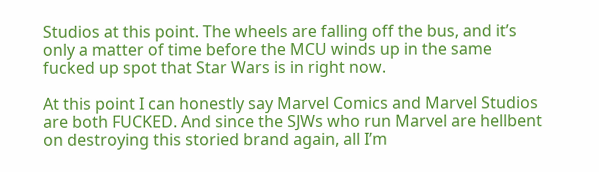Studios at this point. The wheels are falling off the bus, and it’s only a matter of time before the MCU winds up in the same fucked up spot that Star Wars is in right now.

At this point I can honestly say Marvel Comics and Marvel Studios are both FUCKED. And since the SJWs who run Marvel are hellbent on destroying this storied brand again, all I’m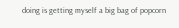doing is getting myself a big bag of popcorn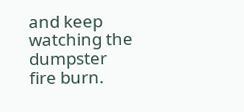and keep watching the dumpster fire burn.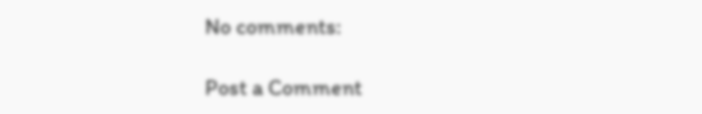No comments:

Post a Comment